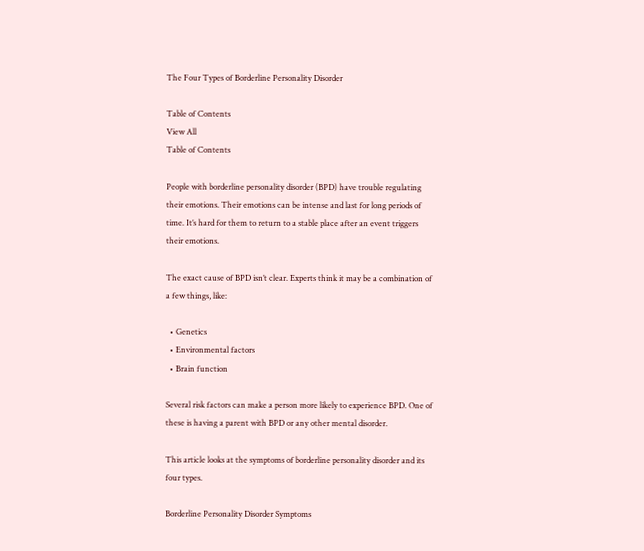The Four Types of Borderline Personality Disorder

Table of Contents
View All
Table of Contents

People with borderline personality disorder (BPD) have trouble regulating their emotions. Their emotions can be intense and last for long periods of time. It’s hard for them to return to a stable place after an event triggers their emotions.

The exact cause of BPD isn’t clear. Experts think it may be a combination of a few things, like:

  • Genetics
  • Environmental factors
  • Brain function

Several risk factors can make a person more likely to experience BPD. One of these is having a parent with BPD or any other mental disorder.

This article looks at the symptoms of borderline personality disorder and its four types.

Borderline Personality Disorder Symptoms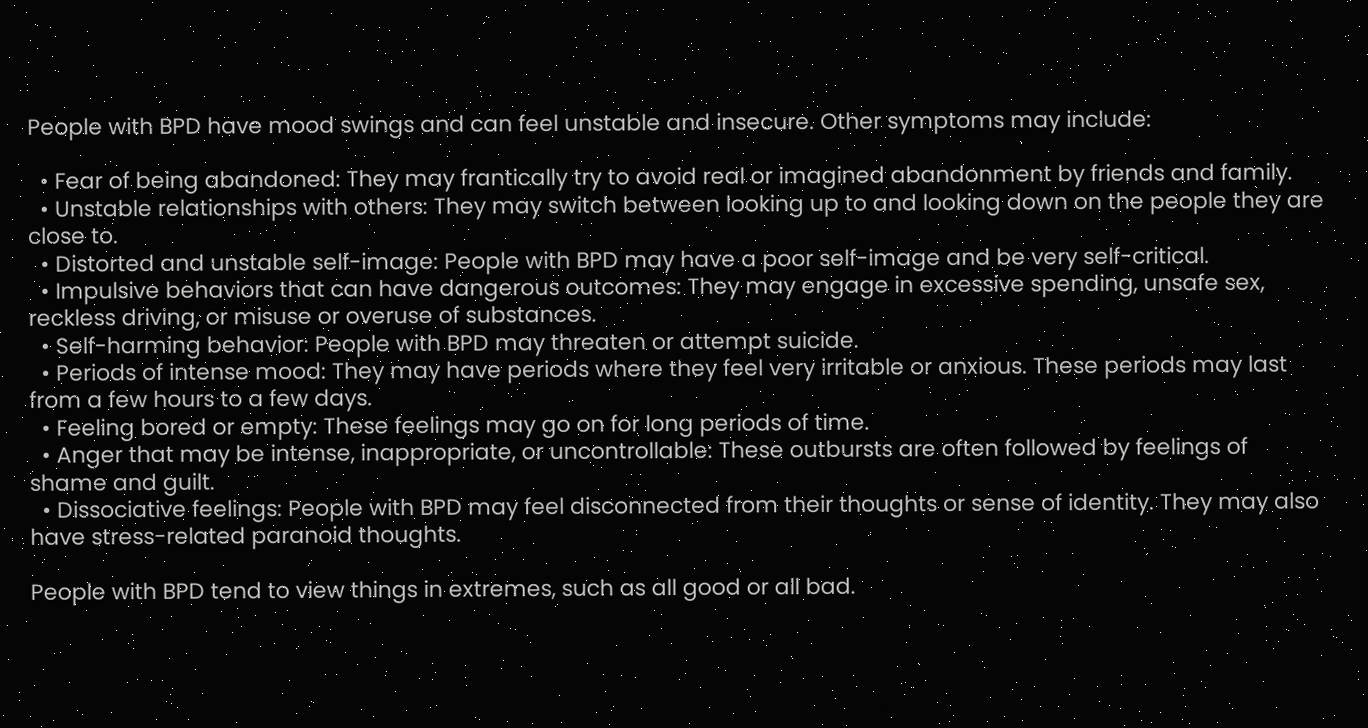People with BPD have mood swings and can feel unstable and insecure. Other symptoms may include:

  • Fear of being abandoned: They may frantically try to avoid real or imagined abandonment by friends and family.
  • Unstable relationships with others: They may switch between looking up to and looking down on the people they are close to.
  • Distorted and unstable self-image: People with BPD may have a poor self-image and be very self-critical.
  • Impulsive behaviors that can have dangerous outcomes: They may engage in excessive spending, unsafe sex, reckless driving, or misuse or overuse of substances.
  • Self-harming behavior: People with BPD may threaten or attempt suicide.
  • Periods of intense mood: They may have periods where they feel very irritable or anxious. These periods may last from a few hours to a few days.
  • Feeling bored or empty: These feelings may go on for long periods of time.
  • Anger that may be intense, inappropriate, or uncontrollable: These outbursts are often followed by feelings of shame and guilt.
  • Dissociative feelings: People with BPD may feel disconnected from their thoughts or sense of identity. They may also have stress-related paranoid thoughts.

People with BPD tend to view things in extremes, such as all good or all bad.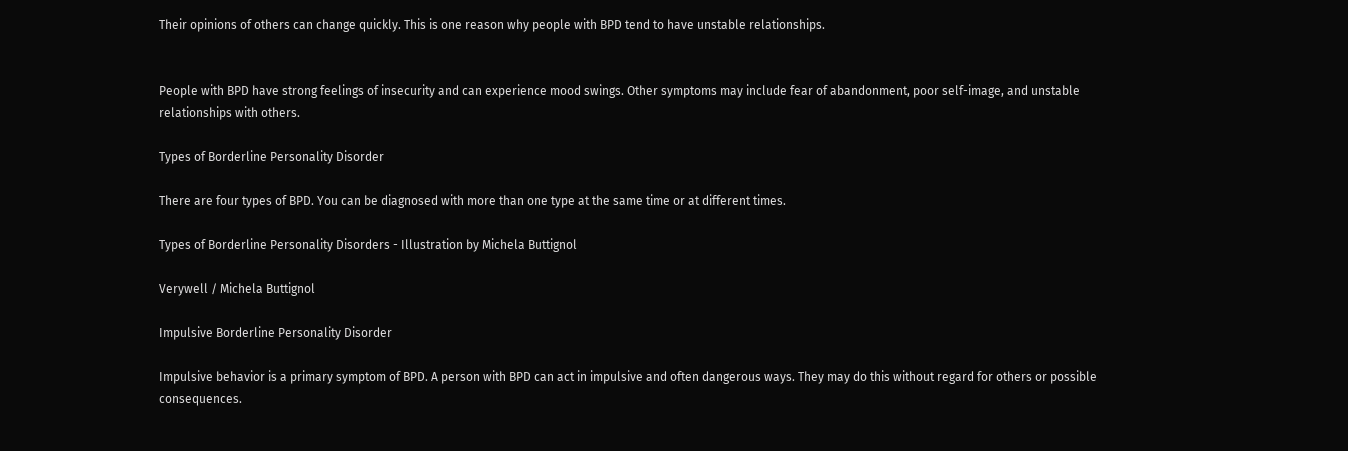Their opinions of others can change quickly. This is one reason why people with BPD tend to have unstable relationships.


People with BPD have strong feelings of insecurity and can experience mood swings. Other symptoms may include fear of abandonment, poor self-image, and unstable relationships with others.

Types of Borderline Personality Disorder

There are four types of BPD. You can be diagnosed with more than one type at the same time or at different times.

Types of Borderline Personality Disorders - Illustration by Michela Buttignol

Verywell / Michela Buttignol

Impulsive Borderline Personality Disorder

Impulsive behavior is a primary symptom of BPD. A person with BPD can act in impulsive and often dangerous ways. They may do this without regard for others or possible consequences.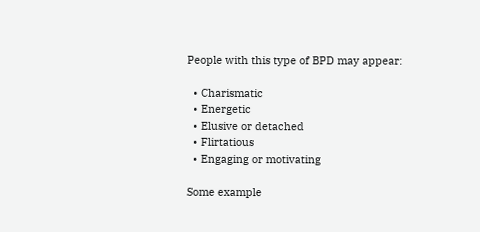People with this type of BPD may appear:

  • Charismatic
  • Energetic
  • Elusive or detached
  • Flirtatious
  • Engaging or motivating

Some example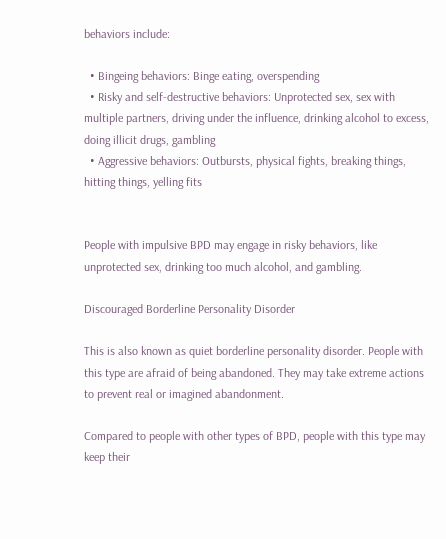behaviors include:

  • Bingeing behaviors: Binge eating, overspending
  • Risky and self-destructive behaviors: Unprotected sex, sex with multiple partners, driving under the influence, drinking alcohol to excess, doing illicit drugs, gambling
  • Aggressive behaviors: Outbursts, physical fights, breaking things, hitting things, yelling fits


People with impulsive BPD may engage in risky behaviors, like unprotected sex, drinking too much alcohol, and gambling.

Discouraged Borderline Personality Disorder

This is also known as quiet borderline personality disorder. People with this type are afraid of being abandoned. They may take extreme actions to prevent real or imagined abandonment.

Compared to people with other types of BPD, people with this type may keep their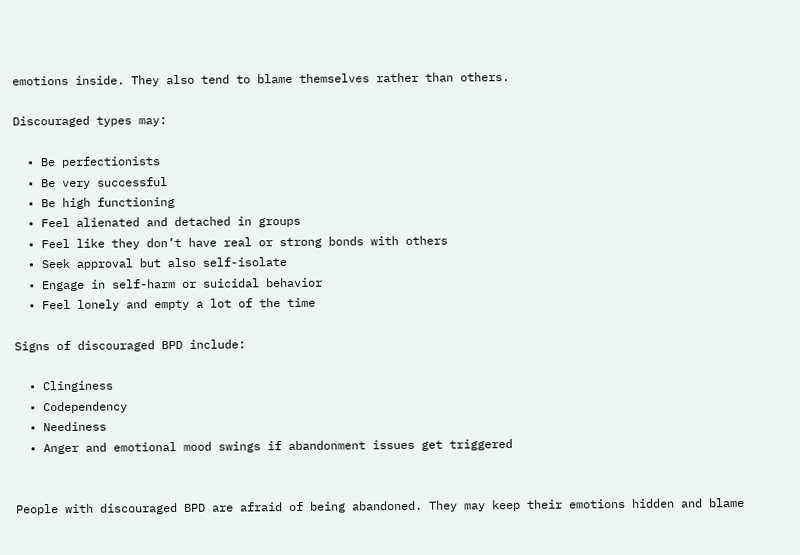emotions inside. They also tend to blame themselves rather than others.

Discouraged types may:

  • Be perfectionists
  • Be very successful
  • Be high functioning
  • Feel alienated and detached in groups
  • Feel like they don’t have real or strong bonds with others
  • Seek approval but also self-isolate
  • Engage in self-harm or suicidal behavior
  • Feel lonely and empty a lot of the time

Signs of discouraged BPD include:

  • Clinginess
  • Codependency
  • Neediness
  • Anger and emotional mood swings if abandonment issues get triggered


People with discouraged BPD are afraid of being abandoned. They may keep their emotions hidden and blame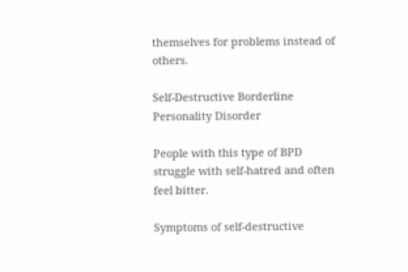themselves for problems instead of others.

Self-Destructive Borderline Personality Disorder

People with this type of BPD struggle with self-hatred and often feel bitter.

Symptoms of self-destructive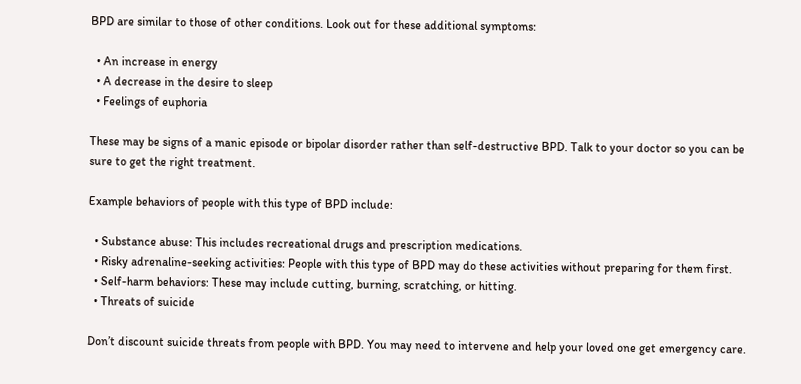BPD are similar to those of other conditions. Look out for these additional symptoms:

  • An increase in energy
  • A decrease in the desire to sleep
  • Feelings of euphoria

These may be signs of a manic episode or bipolar disorder rather than self-destructive BPD. Talk to your doctor so you can be sure to get the right treatment.

Example behaviors of people with this type of BPD include:

  • Substance abuse: This includes recreational drugs and prescription medications.
  • Risky adrenaline-seeking activities: People with this type of BPD may do these activities without preparing for them first.
  • Self-harm behaviors: These may include cutting, burning, scratching, or hitting.
  • Threats of suicide

Don’t discount suicide threats from people with BPD. You may need to intervene and help your loved one get emergency care.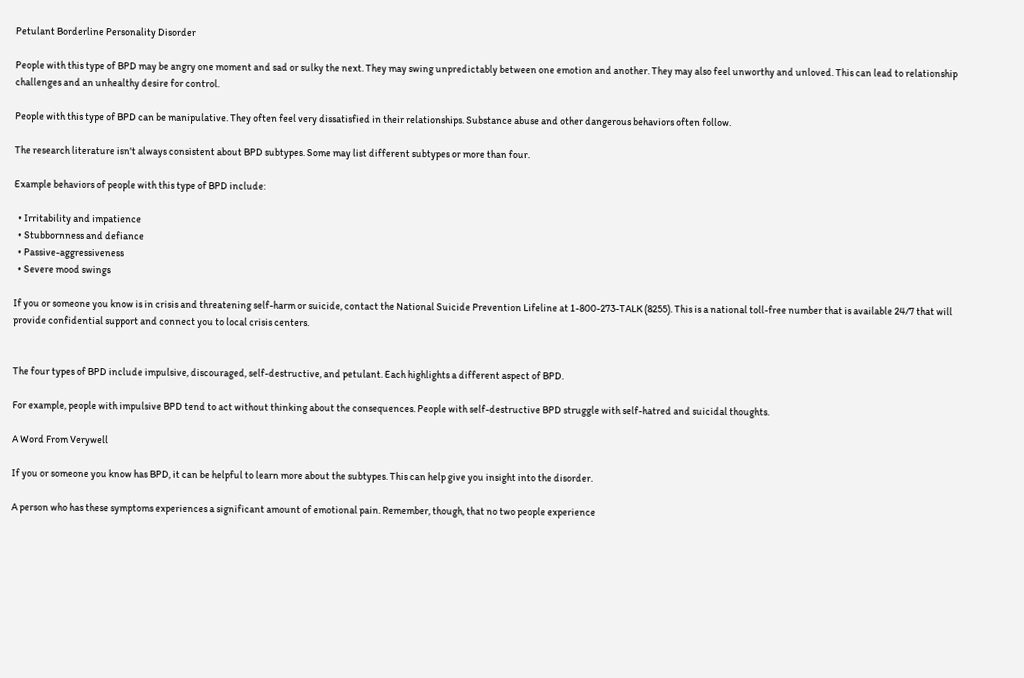Petulant Borderline Personality Disorder

People with this type of BPD may be angry one moment and sad or sulky the next. They may swing unpredictably between one emotion and another. They may also feel unworthy and unloved. This can lead to relationship challenges and an unhealthy desire for control.

People with this type of BPD can be manipulative. They often feel very dissatisfied in their relationships. Substance abuse and other dangerous behaviors often follow.

The research literature isn't always consistent about BPD subtypes. Some may list different subtypes or more than four.

Example behaviors of people with this type of BPD include:

  • Irritability and impatience
  • Stubbornness and defiance
  • Passive-aggressiveness
  • Severe mood swings

If you or someone you know is in crisis and threatening self-harm or suicide, contact the National Suicide Prevention Lifeline at 1-800-273-TALK (8255). This is a national toll-free number that is available 24/7 that will provide confidential support and connect you to local crisis centers.


The four types of BPD include impulsive, discouraged, self-destructive, and petulant. Each highlights a different aspect of BPD.

For example, people with impulsive BPD tend to act without thinking about the consequences. People with self-destructive BPD struggle with self-hatred and suicidal thoughts.

A Word From Verywell

If you or someone you know has BPD, it can be helpful to learn more about the subtypes. This can help give you insight into the disorder.

A person who has these symptoms experiences a significant amount of emotional pain. Remember, though, that no two people experience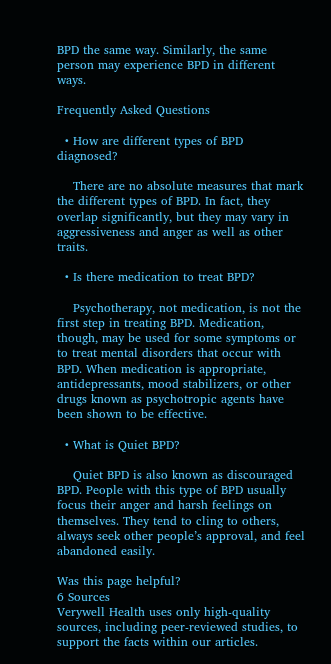BPD the same way. Similarly, the same person may experience BPD in different ways.

Frequently Asked Questions

  • How are different types of BPD diagnosed?

    There are no absolute measures that mark the different types of BPD. In fact, they overlap significantly, but they may vary in aggressiveness and anger as well as other traits.

  • Is there medication to treat BPD?

    Psychotherapy, not medication, is not the first step in treating BPD. Medication, though, may be used for some symptoms or to treat mental disorders that occur with BPD. When medication is appropriate, antidepressants, mood stabilizers, or other drugs known as psychotropic agents have been shown to be effective.

  • What is Quiet BPD?

    Quiet BPD is also known as discouraged BPD. People with this type of BPD usually focus their anger and harsh feelings on themselves. They tend to cling to others, always seek other people’s approval, and feel abandoned easily.

Was this page helpful?
6 Sources
Verywell Health uses only high-quality sources, including peer-reviewed studies, to support the facts within our articles.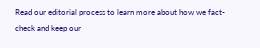Read our editorial process to learn more about how we fact-check and keep our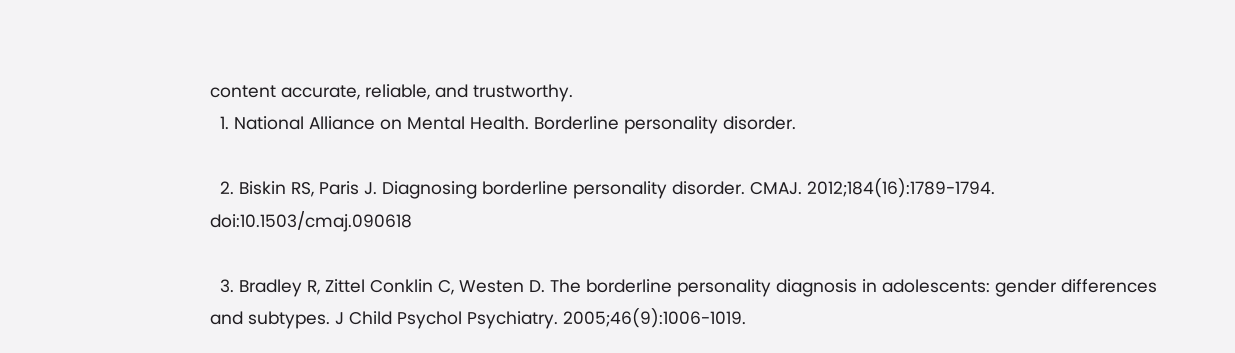content accurate, reliable, and trustworthy.
  1. National Alliance on Mental Health. Borderline personality disorder.

  2. Biskin RS, Paris J. Diagnosing borderline personality disorder. CMAJ. 2012;184(16):1789-1794. doi:10.1503/cmaj.090618

  3. Bradley R, Zittel Conklin C, Westen D. The borderline personality diagnosis in adolescents: gender differences and subtypes. J Child Psychol Psychiatry. 2005;46(9):1006-1019.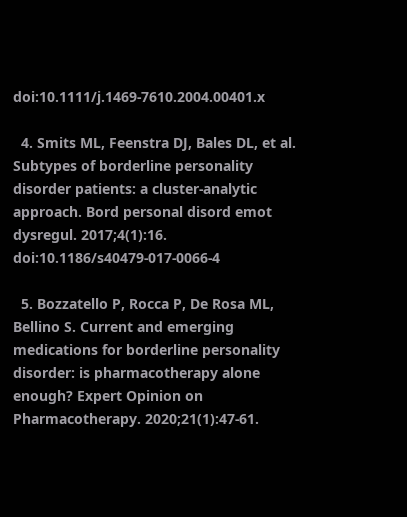doi:10.1111/j.1469-7610.2004.00401.x

  4. Smits ML, Feenstra DJ, Bales DL, et al. Subtypes of borderline personality disorder patients: a cluster-analytic approach. Bord personal disord emot dysregul. 2017;4(1):16. doi:10.1186/s40479-017-0066-4

  5. Bozzatello P, Rocca P, De Rosa ML, Bellino S. Current and emerging medications for borderline personality disorder: is pharmacotherapy alone enough? Expert Opinion on Pharmacotherapy. 2020;21(1):47-61.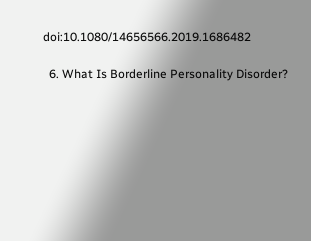doi:10.1080/14656566.2019.1686482

  6. What Is Borderline Personality Disorder?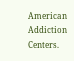American Addiction Centers.